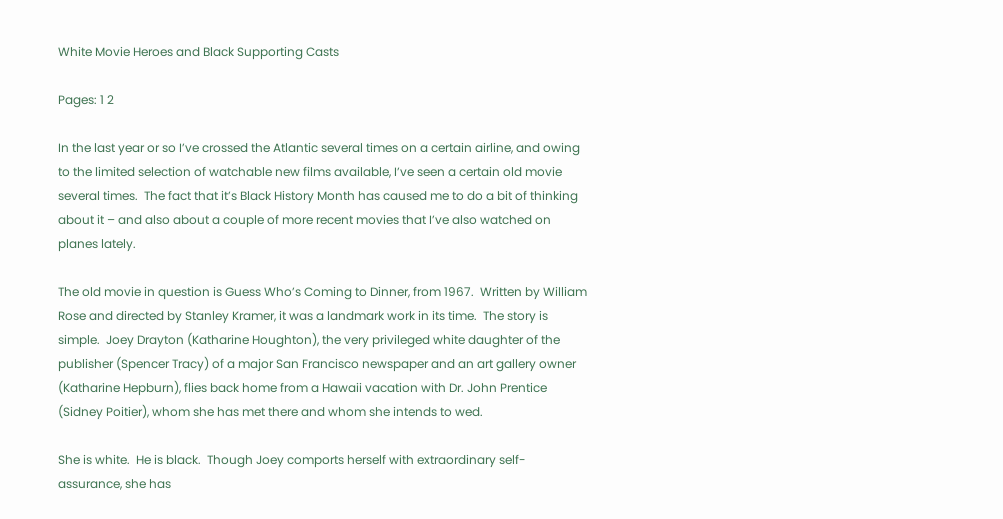White Movie Heroes and Black Supporting Casts

Pages: 1 2

In the last year or so I’ve crossed the Atlantic several times on a certain airline, and owing to the limited selection of watchable new films available, I’ve seen a certain old movie several times.  The fact that it’s Black History Month has caused me to do a bit of thinking about it – and also about a couple of more recent movies that I’ve also watched on planes lately.

The old movie in question is Guess Who’s Coming to Dinner, from 1967.  Written by William Rose and directed by Stanley Kramer, it was a landmark work in its time.  The story is simple.  Joey Drayton (Katharine Houghton), the very privileged white daughter of the publisher (Spencer Tracy) of a major San Francisco newspaper and an art gallery owner (Katharine Hepburn), flies back home from a Hawaii vacation with Dr. John Prentice (Sidney Poitier), whom she has met there and whom she intends to wed.

She is white.  He is black.  Though Joey comports herself with extraordinary self-assurance, she has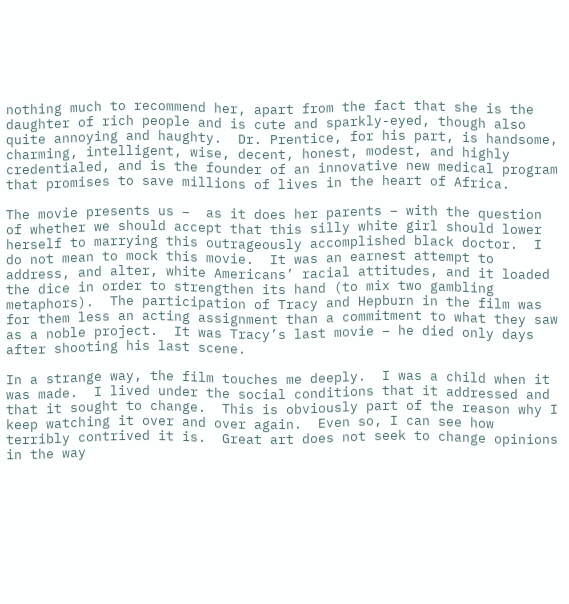nothing much to recommend her, apart from the fact that she is the daughter of rich people and is cute and sparkly-eyed, though also quite annoying and haughty.  Dr. Prentice, for his part, is handsome, charming, intelligent, wise, decent, honest, modest, and highly credentialed, and is the founder of an innovative new medical program that promises to save millions of lives in the heart of Africa.

The movie presents us –  as it does her parents – with the question of whether we should accept that this silly white girl should lower herself to marrying this outrageously accomplished black doctor.  I do not mean to mock this movie.  It was an earnest attempt to address, and alter, white Americans’ racial attitudes, and it loaded the dice in order to strengthen its hand (to mix two gambling metaphors).  The participation of Tracy and Hepburn in the film was for them less an acting assignment than a commitment to what they saw as a noble project.  It was Tracy’s last movie – he died only days after shooting his last scene.

In a strange way, the film touches me deeply.  I was a child when it was made.  I lived under the social conditions that it addressed and that it sought to change.  This is obviously part of the reason why I keep watching it over and over again.  Even so, I can see how terribly contrived it is.  Great art does not seek to change opinions in the way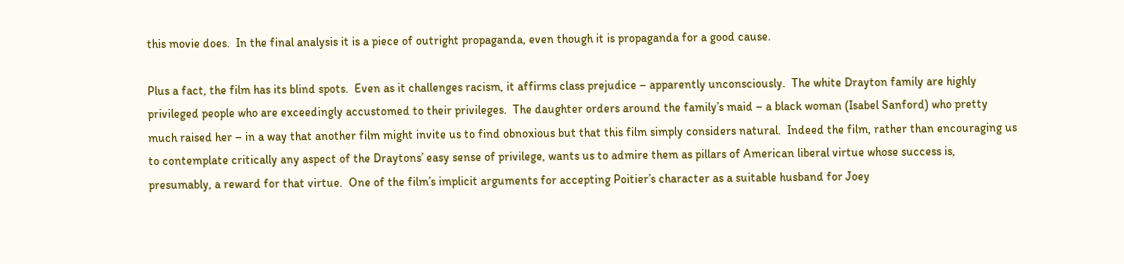this movie does.  In the final analysis it is a piece of outright propaganda, even though it is propaganda for a good cause.

Plus a fact, the film has its blind spots.  Even as it challenges racism, it affirms class prejudice – apparently unconsciously.  The white Drayton family are highly privileged people who are exceedingly accustomed to their privileges.  The daughter orders around the family’s maid – a black woman (Isabel Sanford) who pretty much raised her – in a way that another film might invite us to find obnoxious but that this film simply considers natural.  Indeed the film, rather than encouraging us to contemplate critically any aspect of the Draytons’ easy sense of privilege, wants us to admire them as pillars of American liberal virtue whose success is, presumably, a reward for that virtue.  One of the film’s implicit arguments for accepting Poitier’s character as a suitable husband for Joey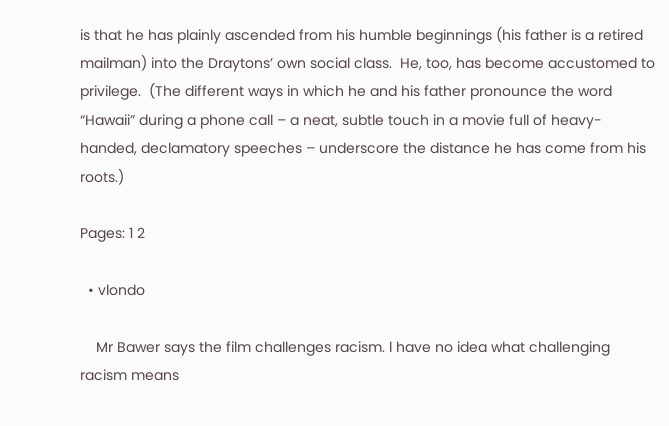is that he has plainly ascended from his humble beginnings (his father is a retired mailman) into the Draytons’ own social class.  He, too, has become accustomed to privilege.  (The different ways in which he and his father pronounce the word “Hawaii” during a phone call – a neat, subtle touch in a movie full of heavy-handed, declamatory speeches – underscore the distance he has come from his roots.)

Pages: 1 2

  • vlondo

    Mr Bawer says the film challenges racism. l have no idea what challenging racism means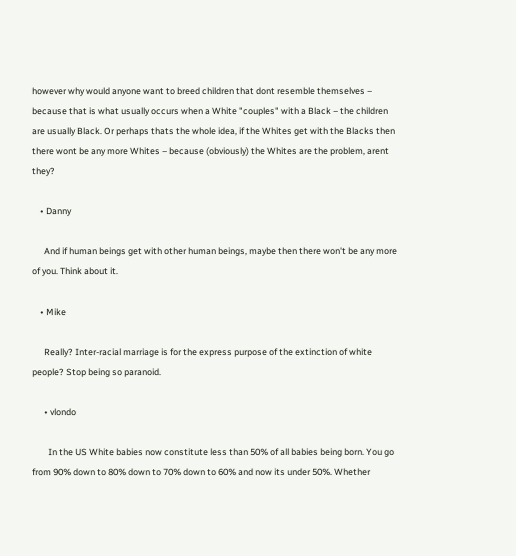however why would anyone want to breed children that dont resemble themselves – because that is what usually occurs when a White "couples" with a Black – the children are usually Black. Or perhaps thats the whole idea, if the Whites get with the Blacks then there wont be any more Whites – because (obviously) the Whites are the problem, arent they?

    • Danny

      And if human beings get with other human beings, maybe then there won't be any more of you. Think about it.

    • Mike

      Really? Inter-racial marriage is for the express purpose of the extinction of white people? Stop being so paranoid.

      • vlondo

        In the US White babies now constitute less than 50% of all babies being born. You go from 90% down to 80% down to 70% down to 60% and now its under 50%. Whether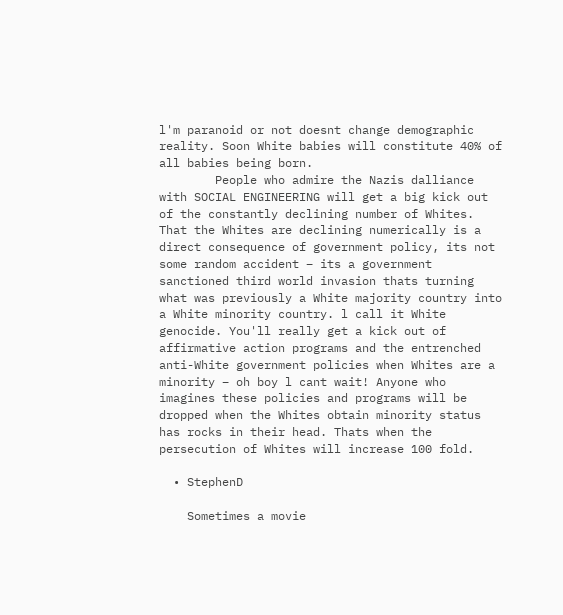l'm paranoid or not doesnt change demographic reality. Soon White babies will constitute 40% of all babies being born.
        People who admire the Nazis dalliance with SOCIAL ENGINEERING will get a big kick out of the constantly declining number of Whites. That the Whites are declining numerically is a direct consequence of government policy, its not some random accident – its a government sanctioned third world invasion thats turning what was previously a White majority country into a White minority country. l call it White genocide. You'll really get a kick out of affirmative action programs and the entrenched anti-White government policies when Whites are a minority – oh boy l cant wait! Anyone who imagines these policies and programs will be dropped when the Whites obtain minority status has rocks in their head. Thats when the persecution of Whites will increase 100 fold.

  • StephenD

    Sometimes a movie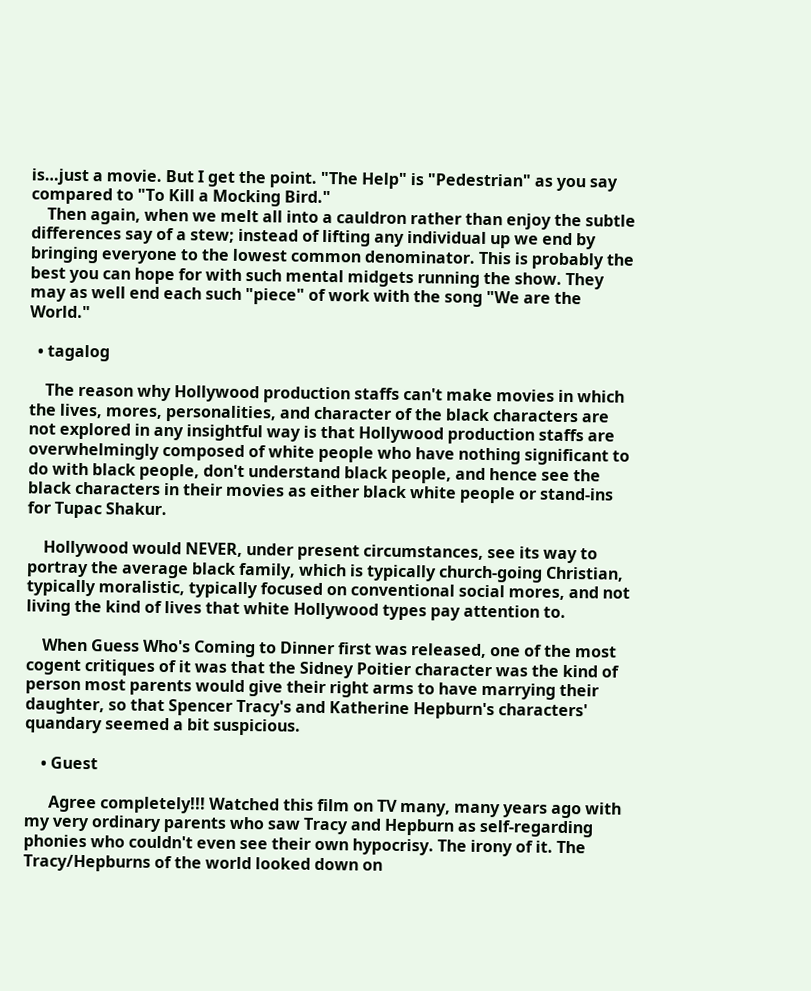is…just a movie. But I get the point. "The Help" is "Pedestrian" as you say compared to "To Kill a Mocking Bird."
    Then again, when we melt all into a cauldron rather than enjoy the subtle differences say of a stew; instead of lifting any individual up we end by bringing everyone to the lowest common denominator. This is probably the best you can hope for with such mental midgets running the show. They may as well end each such "piece" of work with the song "We are the World."

  • tagalog

    The reason why Hollywood production staffs can't make movies in which the lives, mores, personalities, and character of the black characters are not explored in any insightful way is that Hollywood production staffs are overwhelmingly composed of white people who have nothing significant to do with black people, don't understand black people, and hence see the black characters in their movies as either black white people or stand-ins for Tupac Shakur.

    Hollywood would NEVER, under present circumstances, see its way to portray the average black family, which is typically church-going Christian, typically moralistic, typically focused on conventional social mores, and not living the kind of lives that white Hollywood types pay attention to.

    When Guess Who's Coming to Dinner first was released, one of the most cogent critiques of it was that the Sidney Poitier character was the kind of person most parents would give their right arms to have marrying their daughter, so that Spencer Tracy's and Katherine Hepburn's characters' quandary seemed a bit suspicious.

    • Guest

      Agree completely!!! Watched this film on TV many, many years ago with my very ordinary parents who saw Tracy and Hepburn as self-regarding phonies who couldn't even see their own hypocrisy. The irony of it. The Tracy/Hepburns of the world looked down on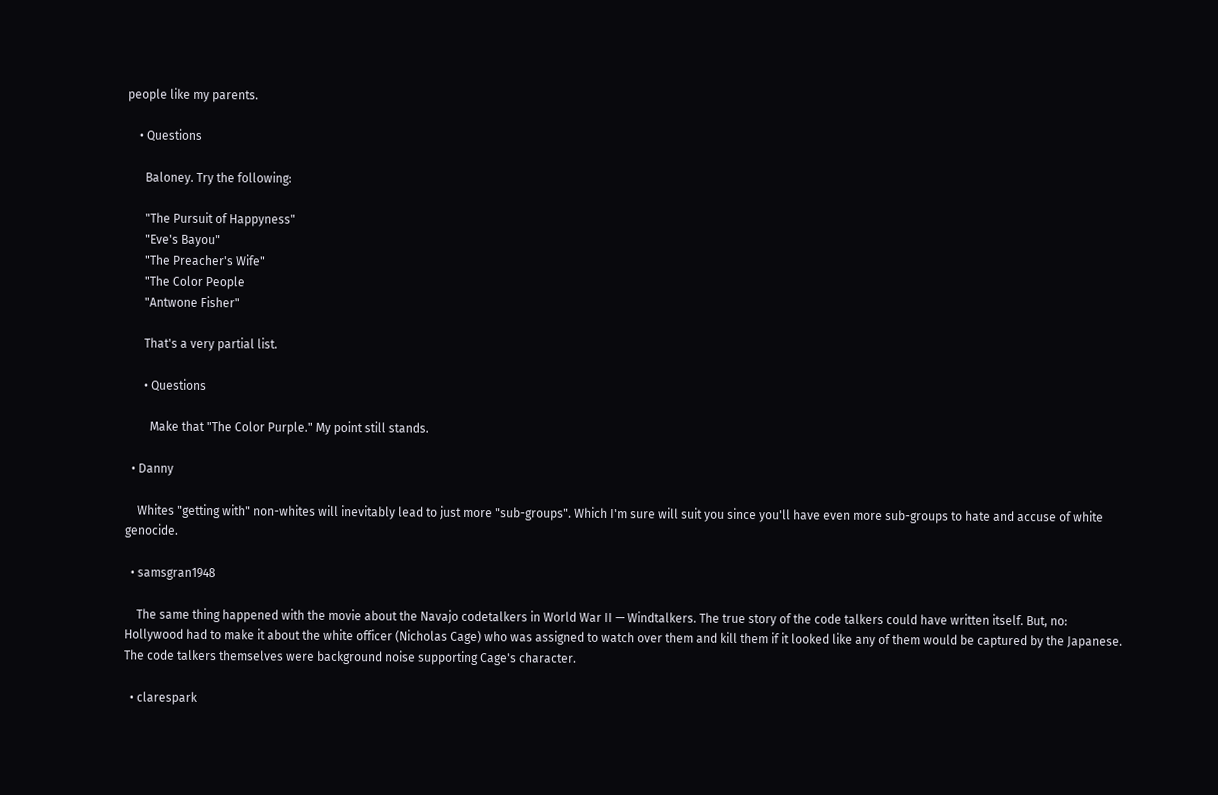people like my parents.

    • Questions

      Baloney. Try the following:

      "The Pursuit of Happyness"
      "Eve's Bayou"
      "The Preacher's Wife"
      "The Color People
      "Antwone Fisher"

      That's a very partial list.

      • Questions

        Make that "The Color Purple." My point still stands.

  • Danny

    Whites "getting with" non-whites will inevitably lead to just more "sub-groups". Which I'm sure will suit you since you'll have even more sub-groups to hate and accuse of white genocide.

  • samsgran1948

    The same thing happened with the movie about the Navajo codetalkers in World War II — Windtalkers. The true story of the code talkers could have written itself. But, no: Hollywood had to make it about the white officer (Nicholas Cage) who was assigned to watch over them and kill them if it looked like any of them would be captured by the Japanese. The code talkers themselves were background noise supporting Cage's character.

  • clarespark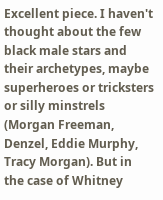Excellent piece. I haven't thought about the few black male stars and their archetypes, maybe superheroes or tricksters or silly minstrels (Morgan Freeman, Denzel, Eddie Murphy, Tracy Morgan). But in the case of Whitney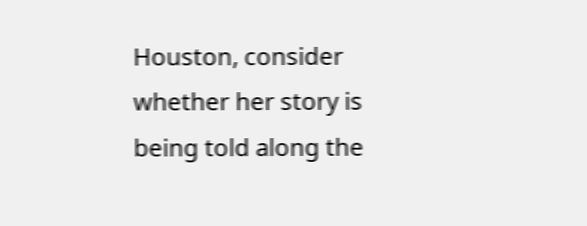Houston, consider whether her story is being told along the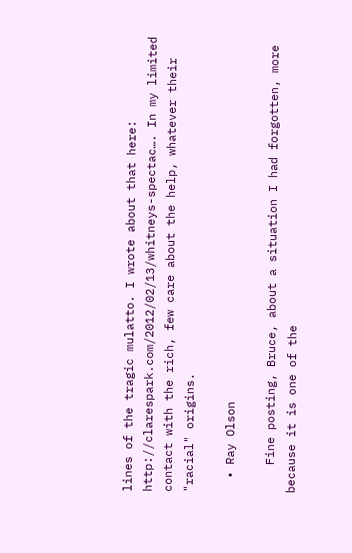lines of the tragic mulatto. I wrote about that here: http://clarespark.com/2012/02/13/whitneys-spectac…. In my limited contact with the rich, few care about the help, whatever their "racial" origins.

  • Ray Olson

    Fine posting, Bruce, about a situation I had forgotten, more because it is one of the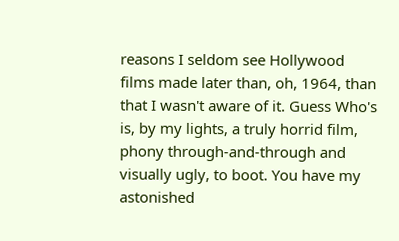reasons I seldom see Hollywood films made later than, oh, 1964, than that I wasn't aware of it. Guess Who's is, by my lights, a truly horrid film, phony through-and-through and visually ugly, to boot. You have my astonished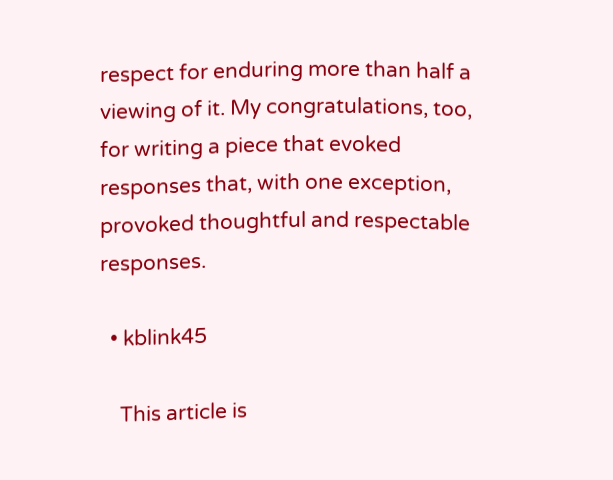respect for enduring more than half a viewing of it. My congratulations, too, for writing a piece that evoked responses that, with one exception, provoked thoughtful and respectable responses.

  • kblink45

    This article is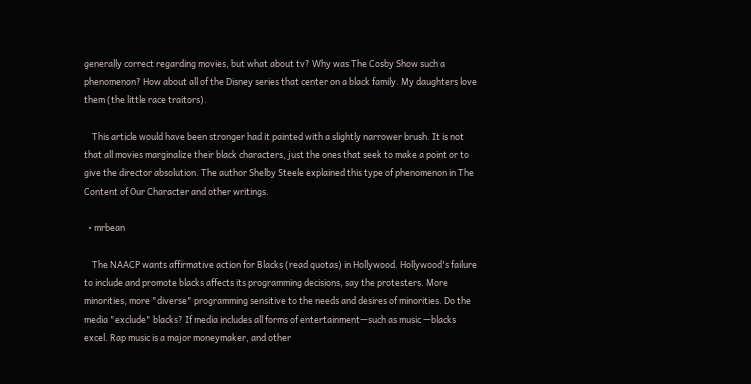generally correct regarding movies, but what about tv? Why was The Cosby Show such a phenomenon? How about all of the Disney series that center on a black family. My daughters love them (the little race traitors).

    This article would have been stronger had it painted with a slightly narrower brush. It is not that all movies marginalize their black characters, just the ones that seek to make a point or to give the director absolution. The author Shelby Steele explained this type of phenomenon in The Content of Our Character and other writings.

  • mrbean

    The NAACP wants affirmative action for Blacks (read quotas) in Hollywood. Hollywood's failure to include and promote blacks affects its programming decisions, say the protesters. More minorities, more "diverse" programming sensitive to the needs and desires of minorities. Do the media "exclude" blacks? If media includes all forms of entertainment—such as music —blacks excel. Rap music is a major moneymaker, and other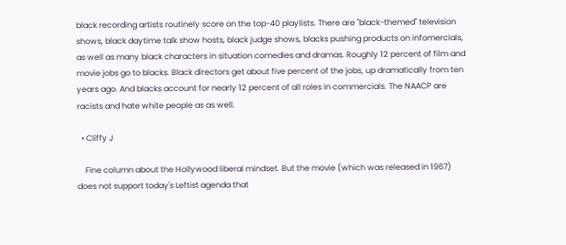black recording artists routinely score on the top-40 playlists. There are "black-themed" television shows, black daytime talk show hosts, black judge shows, blacks pushing products on infomercials, as well as many black characters in situation comedies and dramas. Roughly 12 percent of film and movie jobs go to blacks. Black directors get about five percent of the jobs, up dramatically from ten years ago. And blacks account for nearly 12 percent of all roles in commercials. The NAACP are racists and hate white people as as well.

  • Cliffy J

    Fine column about the Hollywood liberal mindset. But the movie (which was released in 1967) does not support today's Leftist agenda that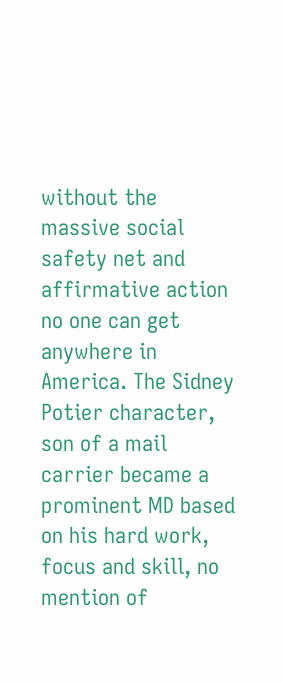without the massive social safety net and affirmative action no one can get anywhere in America. The Sidney Potier character, son of a mail carrier became a prominent MD based on his hard work, focus and skill, no mention of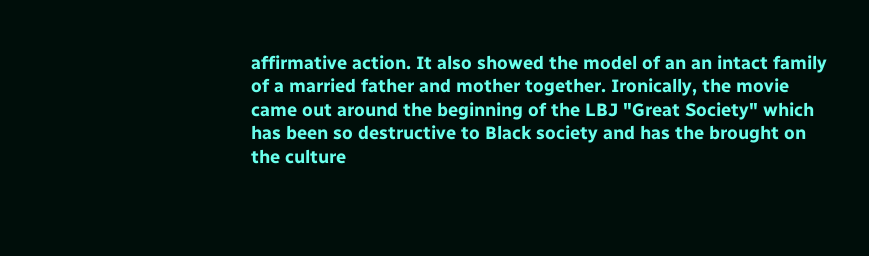affirmative action. It also showed the model of an an intact family of a married father and mother together. Ironically, the movie came out around the beginning of the LBJ "Great Society" which has been so destructive to Black society and has the brought on the culture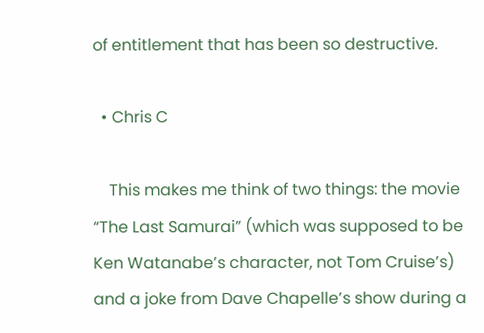of entitlement that has been so destructive.

  • Chris C

    This makes me think of two things: the movie “The Last Samurai” (which was supposed to be Ken Watanabe’s character, not Tom Cruise’s) and a joke from Dave Chapelle’s show during a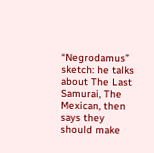“Negrodamus” sketch: he talks about The Last Samurai, The Mexican, then says they should make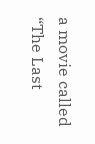a movie called “The Last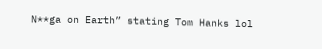N**ga on Earth” stating Tom Hanks lol